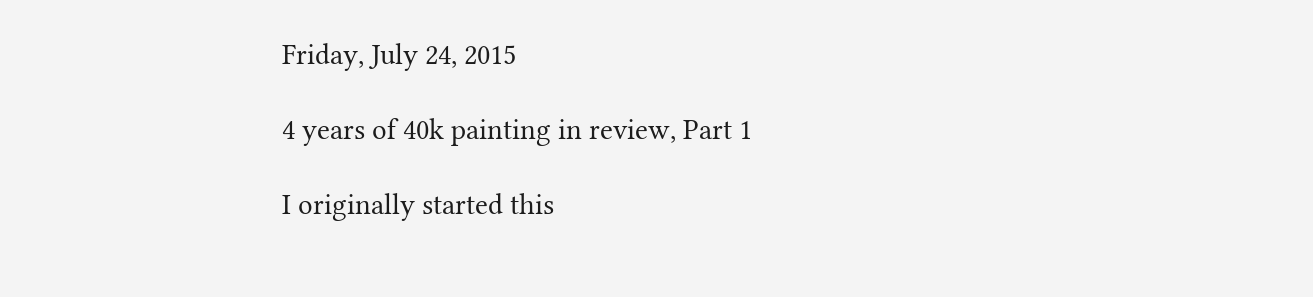Friday, July 24, 2015

4 years of 40k painting in review, Part 1

I originally started this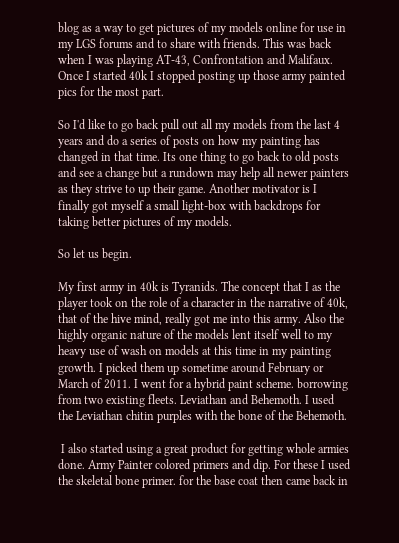blog as a way to get pictures of my models online for use in my LGS forums and to share with friends. This was back when I was playing AT-43, Confrontation and Malifaux. Once I started 40k I stopped posting up those army painted pics for the most part.

So I'd like to go back pull out all my models from the last 4 years and do a series of posts on how my painting has changed in that time. Its one thing to go back to old posts and see a change but a rundown may help all newer painters as they strive to up their game. Another motivator is I finally got myself a small light-box with backdrops for taking better pictures of my models.

So let us begin.

My first army in 40k is Tyranids. The concept that I as the player took on the role of a character in the narrative of 40k, that of the hive mind, really got me into this army. Also the highly organic nature of the models lent itself well to my heavy use of wash on models at this time in my painting growth. I picked them up sometime around February or March of 2011. I went for a hybrid paint scheme. borrowing from two existing fleets. Leviathan and Behemoth. I used the Leviathan chitin purples with the bone of the Behemoth.

 I also started using a great product for getting whole armies done. Army Painter colored primers and dip. For these I used the skeletal bone primer. for the base coat then came back in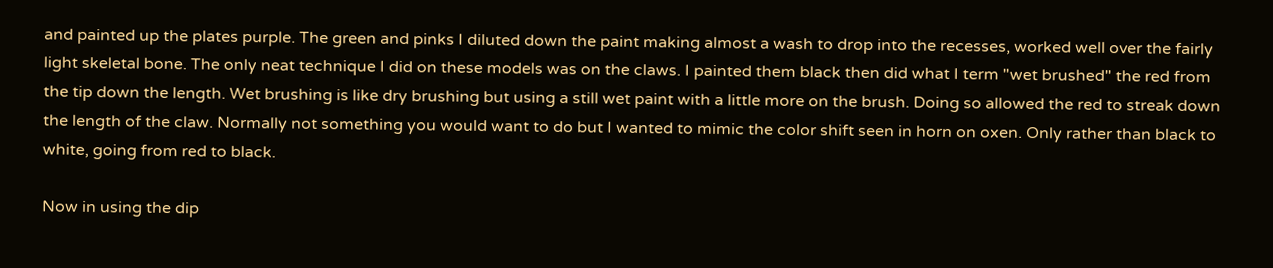and painted up the plates purple. The green and pinks I diluted down the paint making almost a wash to drop into the recesses, worked well over the fairly light skeletal bone. The only neat technique I did on these models was on the claws. I painted them black then did what I term "wet brushed" the red from the tip down the length. Wet brushing is like dry brushing but using a still wet paint with a little more on the brush. Doing so allowed the red to streak down the length of the claw. Normally not something you would want to do but I wanted to mimic the color shift seen in horn on oxen. Only rather than black to white, going from red to black.

Now in using the dip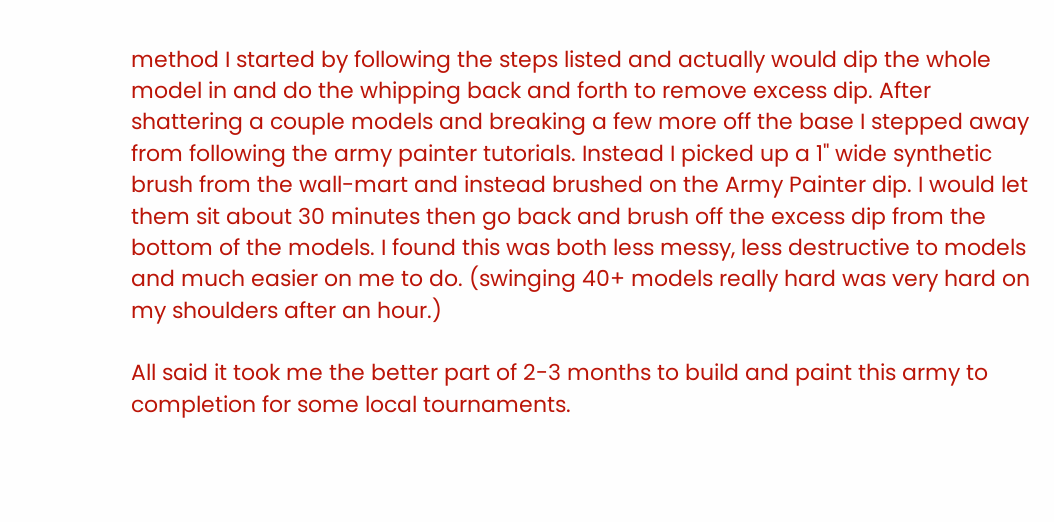method I started by following the steps listed and actually would dip the whole model in and do the whipping back and forth to remove excess dip. After shattering a couple models and breaking a few more off the base I stepped away from following the army painter tutorials. Instead I picked up a 1" wide synthetic brush from the wall-mart and instead brushed on the Army Painter dip. I would let them sit about 30 minutes then go back and brush off the excess dip from the bottom of the models. I found this was both less messy, less destructive to models and much easier on me to do. (swinging 40+ models really hard was very hard on my shoulders after an hour.)

All said it took me the better part of 2-3 months to build and paint this army to completion for some local tournaments.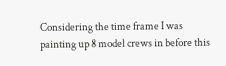Considering the time frame I was painting up 8 model crews in before this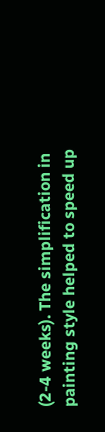(2-4 weeks). The simplification in painting style helped to speed up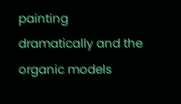painting dramatically and the organic models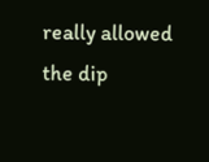really allowed the dip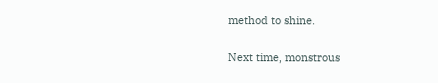method to shine.

Next time, monstrous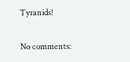Tyranids!

No comments: